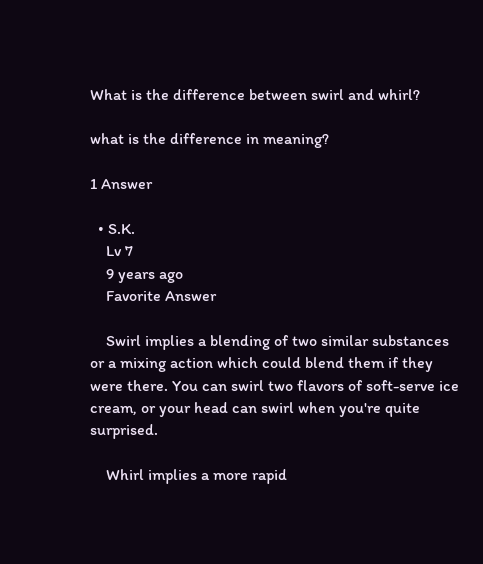What is the difference between swirl and whirl?

what is the difference in meaning?

1 Answer

  • S.K.
    Lv 7
    9 years ago
    Favorite Answer

    Swirl implies a blending of two similar substances or a mixing action which could blend them if they were there. You can swirl two flavors of soft-serve ice cream, or your head can swirl when you're quite surprised.

    Whirl implies a more rapid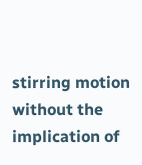stirring motion without the implication of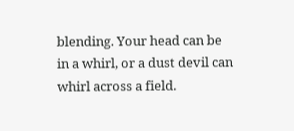blending. Your head can be in a whirl, or a dust devil can whirl across a field.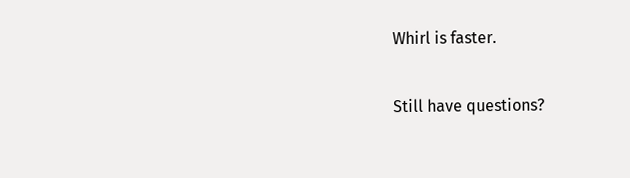Whirl is faster.

Still have questions?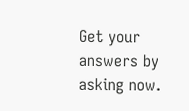Get your answers by asking now.